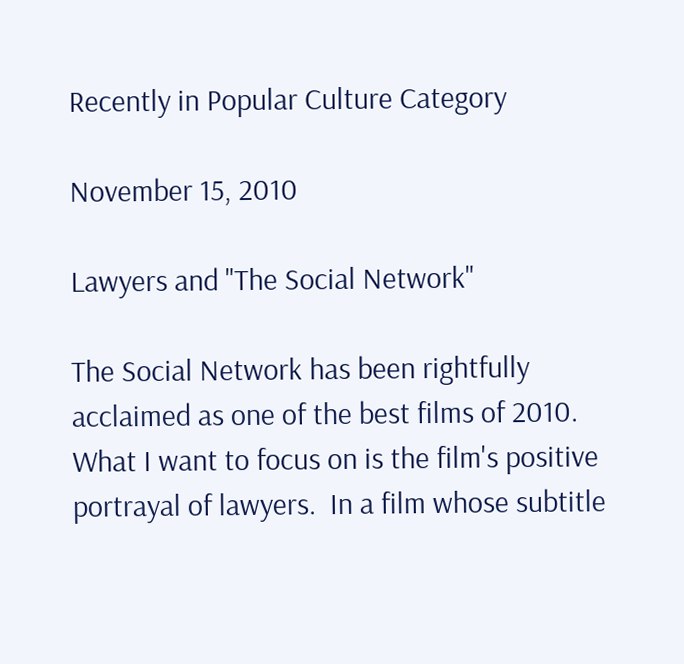Recently in Popular Culture Category

November 15, 2010

Lawyers and "The Social Network"

The Social Network has been rightfully acclaimed as one of the best films of 2010.  What I want to focus on is the film's positive portrayal of lawyers.  In a film whose subtitle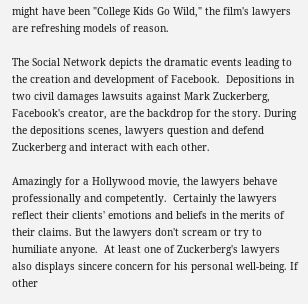might have been "College Kids Go Wild," the film's lawyers are refreshing models of reason.

The Social Network depicts the dramatic events leading to the creation and development of Facebook.  Depositions in two civil damages lawsuits against Mark Zuckerberg, Facebook's creator, are the backdrop for the story. During the depositions scenes, lawyers question and defend Zuckerberg and interact with each other.

Amazingly for a Hollywood movie, the lawyers behave professionally and competently.  Certainly the lawyers reflect their clients' emotions and beliefs in the merits of their claims. But the lawyers don't scream or try to humiliate anyone.  At least one of Zuckerberg's lawyers also displays sincere concern for his personal well-being. If other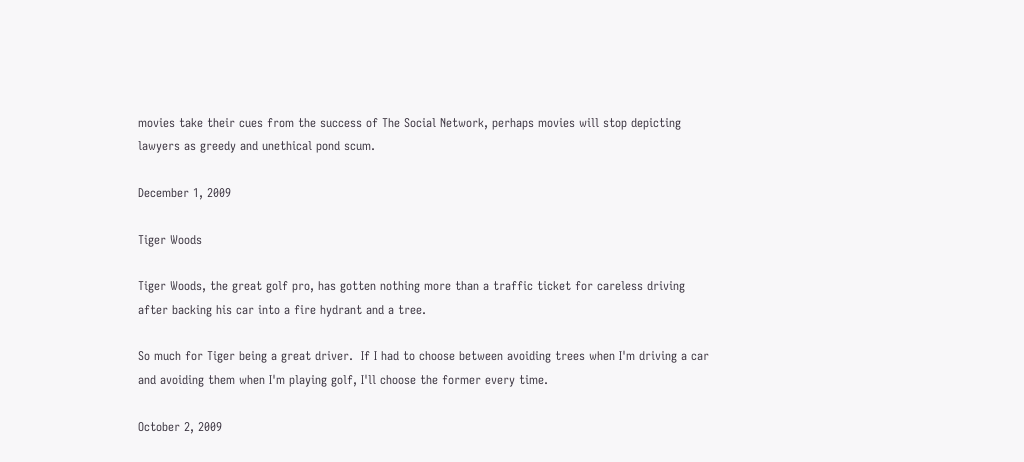movies take their cues from the success of The Social Network, perhaps movies will stop depicting lawyers as greedy and unethical pond scum.

December 1, 2009

Tiger Woods

Tiger Woods, the great golf pro, has gotten nothing more than a traffic ticket for careless driving after backing his car into a fire hydrant and a tree.

So much for Tiger being a great driver.  If I had to choose between avoiding trees when I'm driving a car and avoiding them when I'm playing golf, I'll choose the former every time.

October 2, 2009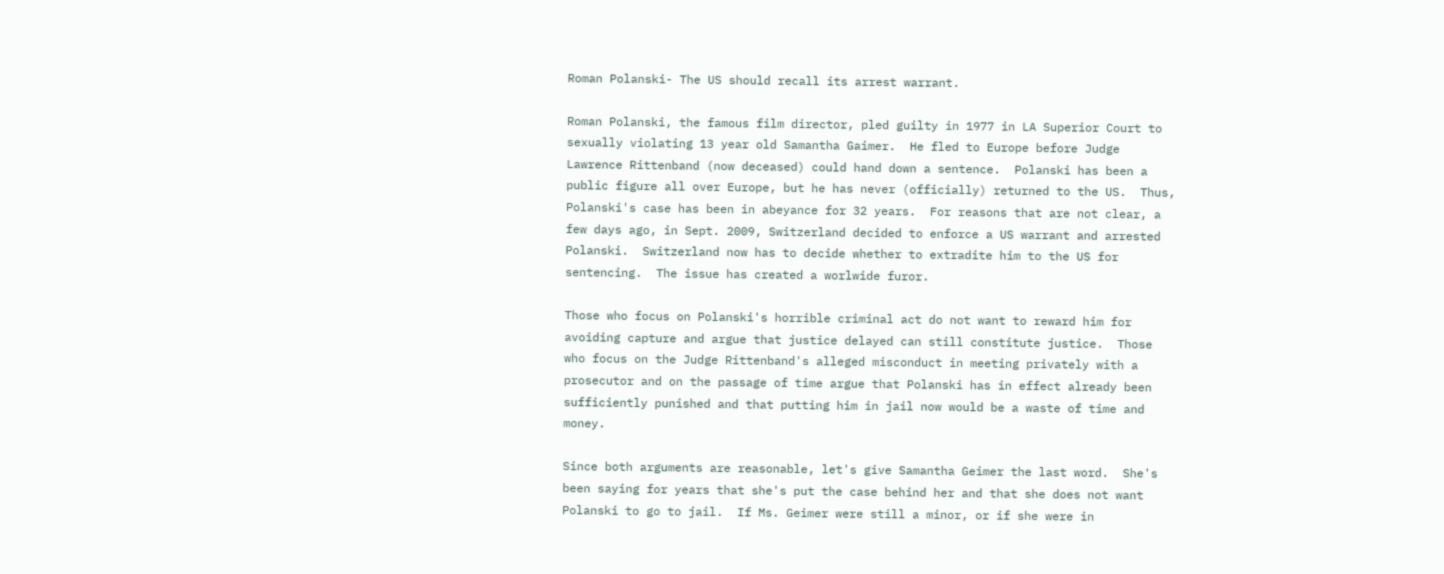Roman Polanski- The US should recall its arrest warrant.

Roman Polanski, the famous film director, pled guilty in 1977 in LA Superior Court to sexually violating 13 year old Samantha Gaimer.  He fled to Europe before Judge Lawrence Rittenband (now deceased) could hand down a sentence.  Polanski has been a public figure all over Europe, but he has never (officially) returned to the US.  Thus, Polanski's case has been in abeyance for 32 years.  For reasons that are not clear, a few days ago, in Sept. 2009, Switzerland decided to enforce a US warrant and arrested Polanski.  Switzerland now has to decide whether to extradite him to the US for sentencing.  The issue has created a worlwide furor.

Those who focus on Polanski's horrible criminal act do not want to reward him for avoiding capture and argue that justice delayed can still constitute justice.  Those who focus on the Judge Rittenband's alleged misconduct in meeting privately with a prosecutor and on the passage of time argue that Polanski has in effect already been sufficiently punished and that putting him in jail now would be a waste of time and money.

Since both arguments are reasonable, let's give Samantha Geimer the last word.  She's been saying for years that she's put the case behind her and that she does not want Polanski to go to jail.  If Ms. Geimer were still a minor, or if she were in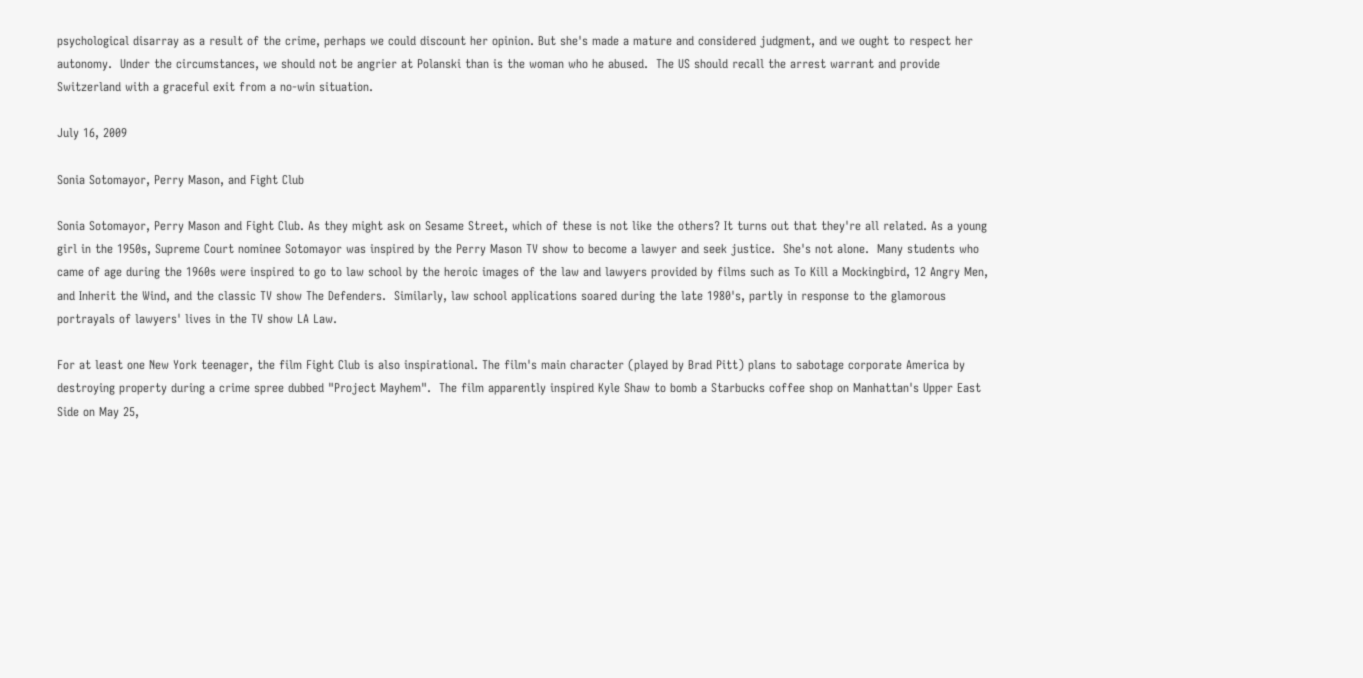psychological disarray as a result of the crime, perhaps we could discount her opinion. But she's made a mature and considered judgment, and we ought to respect her autonomy.  Under the circumstances, we should not be angrier at Polanski than is the woman who he abused.  The US should recall the arrest warrant and provide Switzerland with a graceful exit from a no-win situation.

July 16, 2009

Sonia Sotomayor, Perry Mason, and Fight Club

Sonia Sotomayor, Perry Mason and Fight Club. As they might ask on Sesame Street, which of these is not like the others? It turns out that they're all related. As a young girl in the 1950s, Supreme Court nominee Sotomayor was inspired by the Perry Mason TV show to become a lawyer and seek justice.  She's not alone.  Many students who came of age during the 1960s were inspired to go to law school by the heroic images of the law and lawyers provided by films such as To Kill a Mockingbird, 12 Angry Men, and Inherit the Wind, and the classic TV show The Defenders.  Similarly, law school applications soared during the late 1980's, partly in response to the glamorous portrayals of lawyers' lives in the TV show LA Law.

For at least one New York teenager, the film Fight Club is also inspirational. The film's main character (played by Brad Pitt) plans to sabotage corporate America by destroying property during a crime spree dubbed "Project Mayhem".  The film apparently inspired Kyle Shaw to bomb a Starbucks coffee shop on Manhattan's Upper East Side on May 25,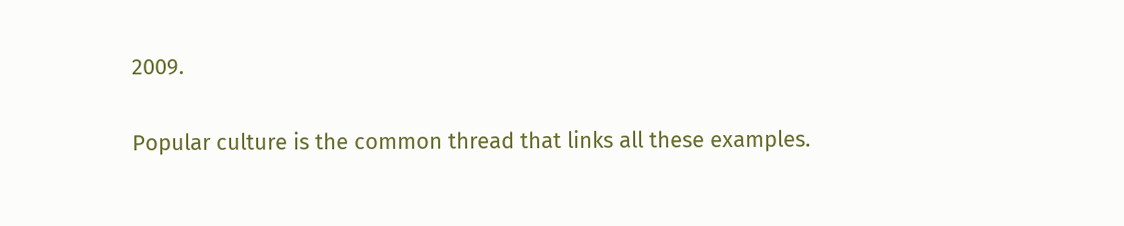2009.

Popular culture is the common thread that links all these examples.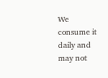We consume it daily and may not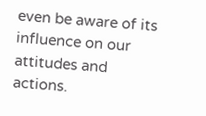even be aware of its influence on our attitudes and actions.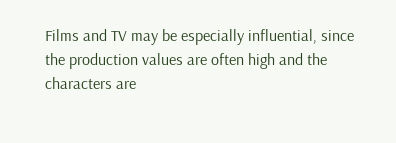Films and TV may be especially influential, since the production values are often high and the characters are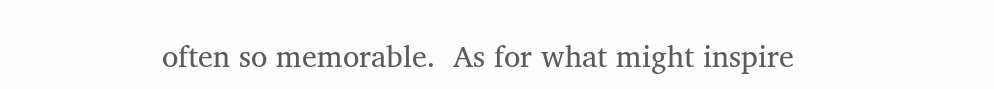often so memorable.  As for what might inspire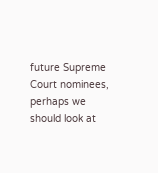future Supreme Court nominees, perhaps we should look at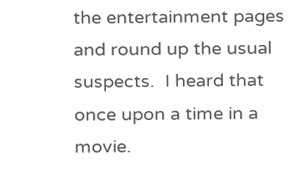the entertainment pages and round up the usual suspects.  I heard that once upon a time in a movie.